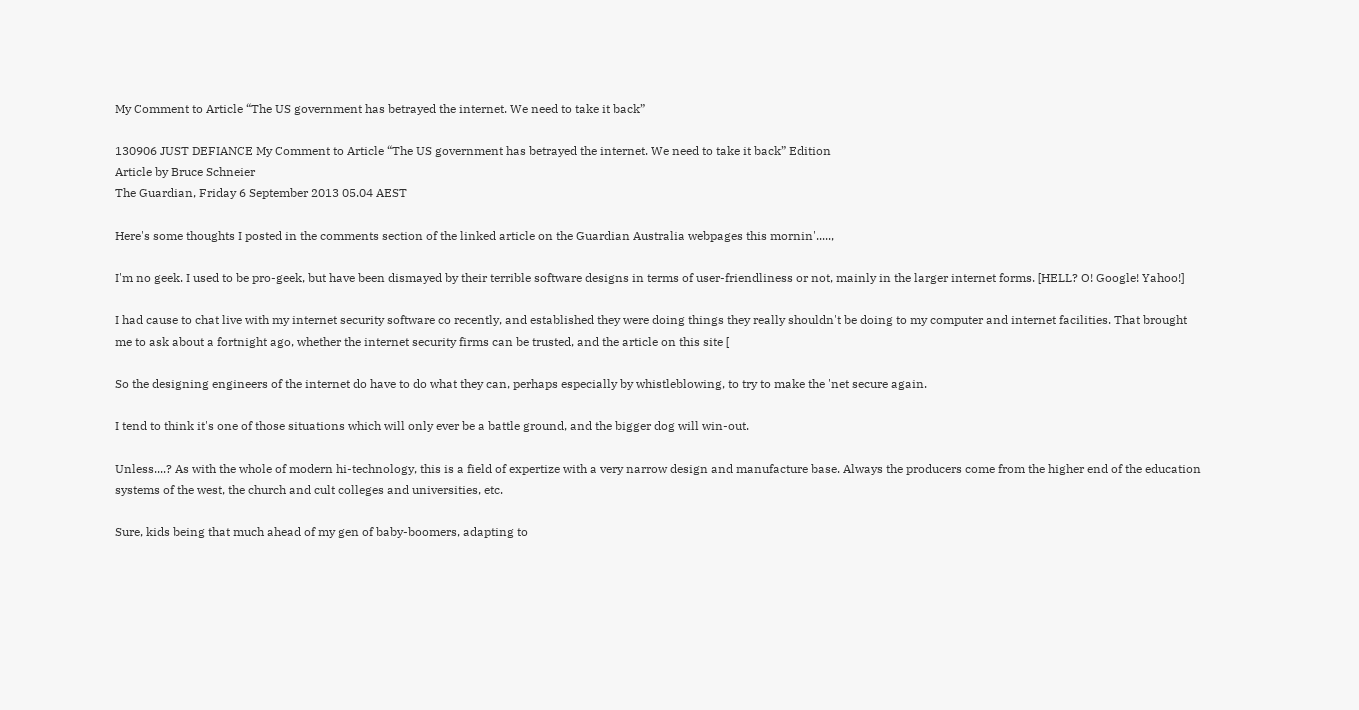My Comment to Article “The US government has betrayed the internet. We need to take it back”

130906 JUST DEFIANCE My Comment to Article “The US government has betrayed the internet. We need to take it back” Edition
Article by Bruce Schneier
The Guardian, Friday 6 September 2013 05.04 AEST

Here's some thoughts I posted in the comments section of the linked article on the Guardian Australia webpages this mornin'.....,

I'm no geek. I used to be pro-geek, but have been dismayed by their terrible software designs in terms of user-friendliness or not, mainly in the larger internet forms. [HELL? O! Google! Yahoo!]

I had cause to chat live with my internet security software co recently, and established they were doing things they really shouldn't be doing to my computer and internet facilities. That brought me to ask about a fortnight ago, whether the internet security firms can be trusted, and the article on this site [

So the designing engineers of the internet do have to do what they can, perhaps especially by whistleblowing, to try to make the 'net secure again.

I tend to think it's one of those situations which will only ever be a battle ground, and the bigger dog will win-out.

Unless....? As with the whole of modern hi-technology, this is a field of expertize with a very narrow design and manufacture base. Always the producers come from the higher end of the education systems of the west, the church and cult colleges and universities, etc.

Sure, kids being that much ahead of my gen of baby-boomers, adapting to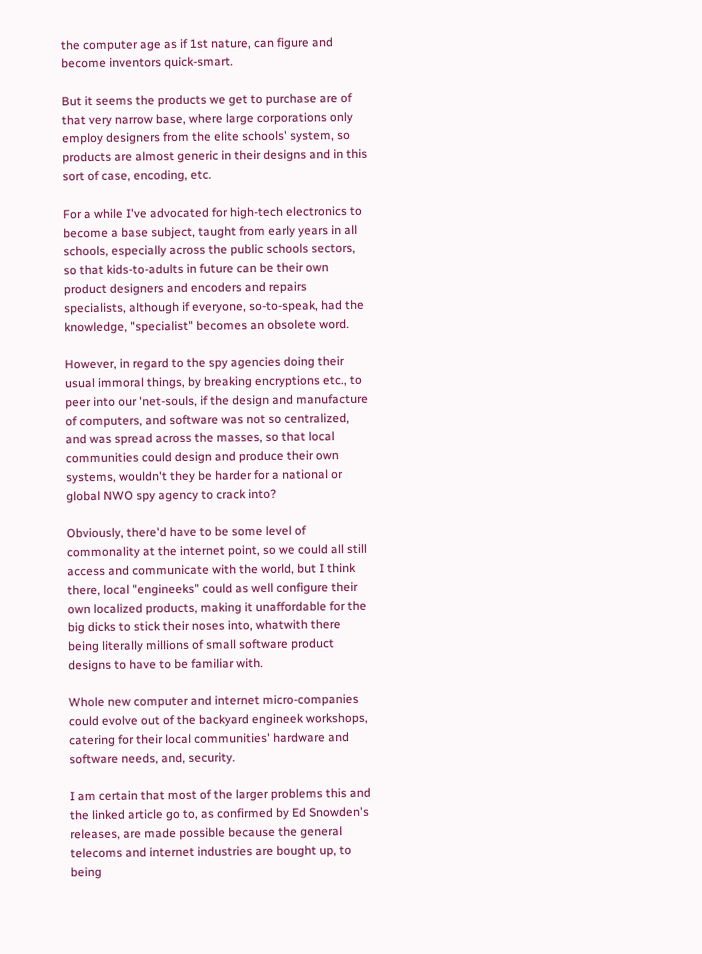the computer age as if 1st nature, can figure and become inventors quick-smart.

But it seems the products we get to purchase are of that very narrow base, where large corporations only employ designers from the elite schools' system, so products are almost generic in their designs and in this sort of case, encoding, etc.

For a while I've advocated for high-tech electronics to become a base subject, taught from early years in all schools, especially across the public schools sectors, so that kids-to-adults in future can be their own product designers and encoders and repairs specialists, although if everyone, so-to-speak, had the knowledge, "specialist" becomes an obsolete word.

However, in regard to the spy agencies doing their usual immoral things, by breaking encryptions etc., to peer into our 'net-souls, if the design and manufacture of computers, and software was not so centralized, and was spread across the masses, so that local communities could design and produce their own systems, wouldn't they be harder for a national or global NWO spy agency to crack into?

Obviously, there'd have to be some level of commonality at the internet point, so we could all still access and communicate with the world, but I think there, local "engineeks" could as well configure their own localized products, making it unaffordable for the big dicks to stick their noses into, whatwith there being literally millions of small software product designs to have to be familiar with.

Whole new computer and internet micro-companies could evolve out of the backyard engineek workshops, catering for their local communities' hardware and software needs, and, security.

I am certain that most of the larger problems this and the linked article go to, as confirmed by Ed Snowden's releases, are made possible because the general telecoms and internet industries are bought up, to being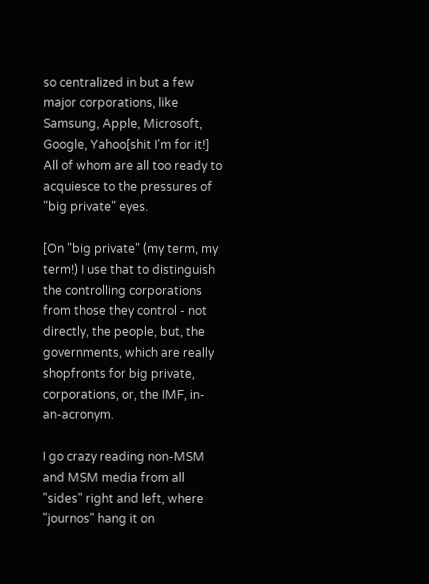so centralized in but a few major corporations, like Samsung, Apple, Microsoft, Google, Yahoo[shit I'm for it!]  All of whom are all too ready to acquiesce to the pressures of "big private" eyes.

[On "big private" (my term, my term!) I use that to distinguish the controlling corporations from those they control - not directly, the people, but, the governments, which are really shopfronts for big private, corporations, or, the IMF, in-an-acronym.

I go crazy reading non-MSM and MSM media from all "sides" right and left, where "journos" hang it on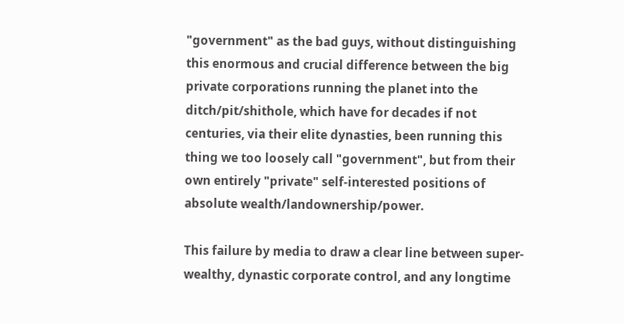"government" as the bad guys, without distinguishing this enormous and crucial difference between the big private corporations running the planet into the ditch/pit/shithole, which have for decades if not centuries, via their elite dynasties, been running this thing we too loosely call "government", but from their own entirely "private" self-interested positions of absolute wealth/landownership/power.

This failure by media to draw a clear line between super-wealthy, dynastic corporate control, and any longtime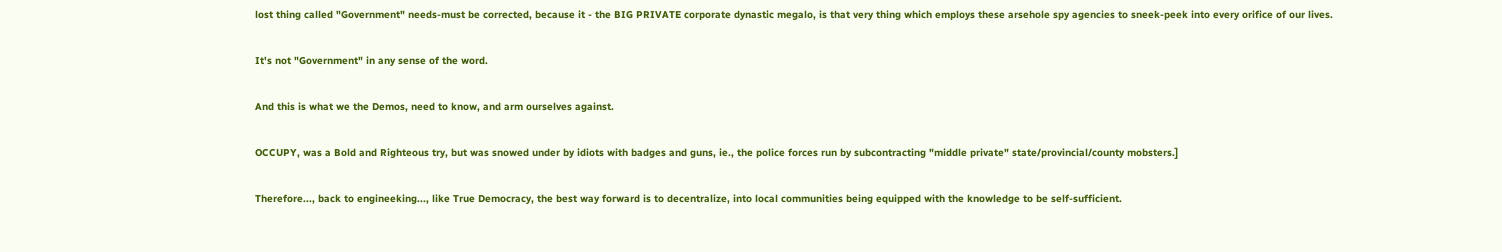lost thing called "Government" needs-must be corrected, because it - the BIG PRIVATE corporate dynastic megalo, is that very thing which employs these arsehole spy agencies to sneek-peek into every orifice of our lives.

It's not "Government" in any sense of the word.

And this is what we the Demos, need to know, and arm ourselves against.

OCCUPY, was a Bold and Righteous try, but was snowed under by idiots with badges and guns, ie., the police forces run by subcontracting "middle private" state/provincial/county mobsters.]

Therefore..., back to engineeking..., like True Democracy, the best way forward is to decentralize, into local communities being equipped with the knowledge to be self-sufficient.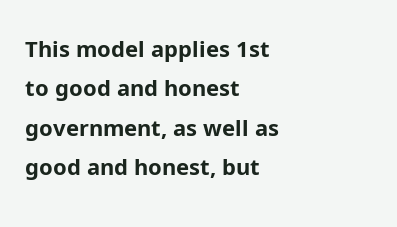This model applies 1st to good and honest government, as well as good and honest, but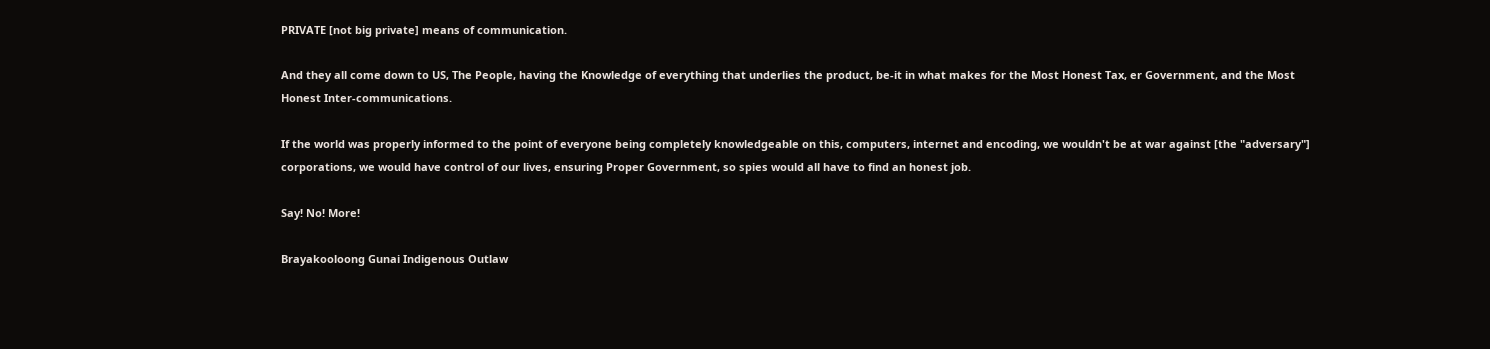PRIVATE [not big private] means of communication.

And they all come down to US, The People, having the Knowledge of everything that underlies the product, be-it in what makes for the Most Honest Tax, er Government, and the Most Honest Inter-communications.

If the world was properly informed to the point of everyone being completely knowledgeable on this, computers, internet and encoding, we wouldn't be at war against [the "adversary"] corporations, we would have control of our lives, ensuring Proper Government, so spies would all have to find an honest job.

Say! No! More!

Brayakooloong Gunai Indigenous Outlaw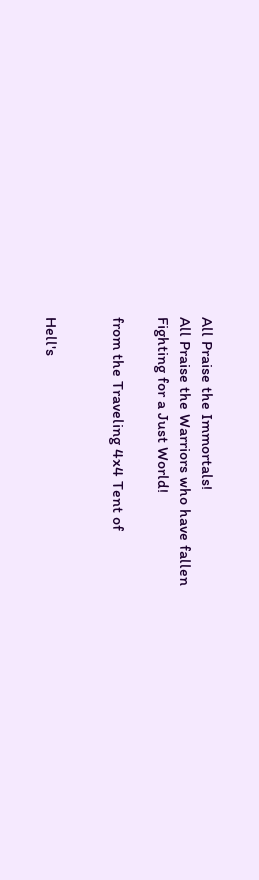All Praise the Immortals!
All Praise the Warriors who have fallen
Fighting for a Just World!

from the Traveling 4x4 Tent of


Hell's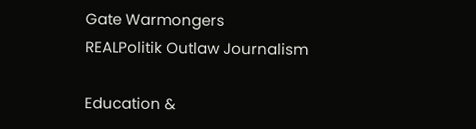Gate Warmongers
REALPolitik Outlaw Journalism

Education &